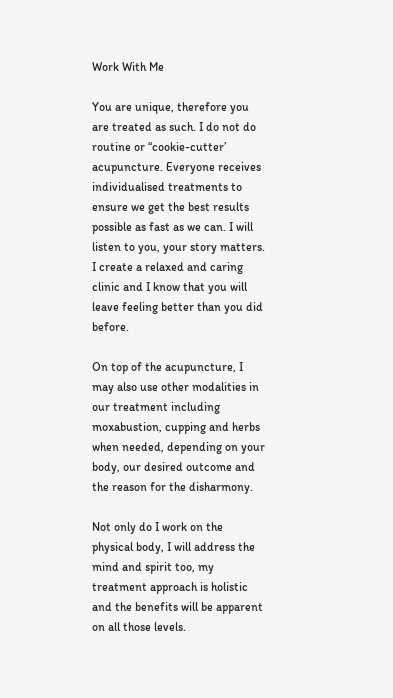Work With Me

You are unique, therefore you are treated as such. I do not do routine or “cookie-cutter’ acupuncture. Everyone receives individualised treatments to ensure we get the best results possible as fast as we can. I will listen to you, your story matters. I create a relaxed and caring clinic and I know that you will leave feeling better than you did before.

On top of the acupuncture, I may also use other modalities in our treatment including moxabustion, cupping and herbs when needed, depending on your body, our desired outcome and the reason for the disharmony.

Not only do I work on the physical body, I will address the mind and spirit too, my treatment approach is holistic and the benefits will be apparent on all those levels.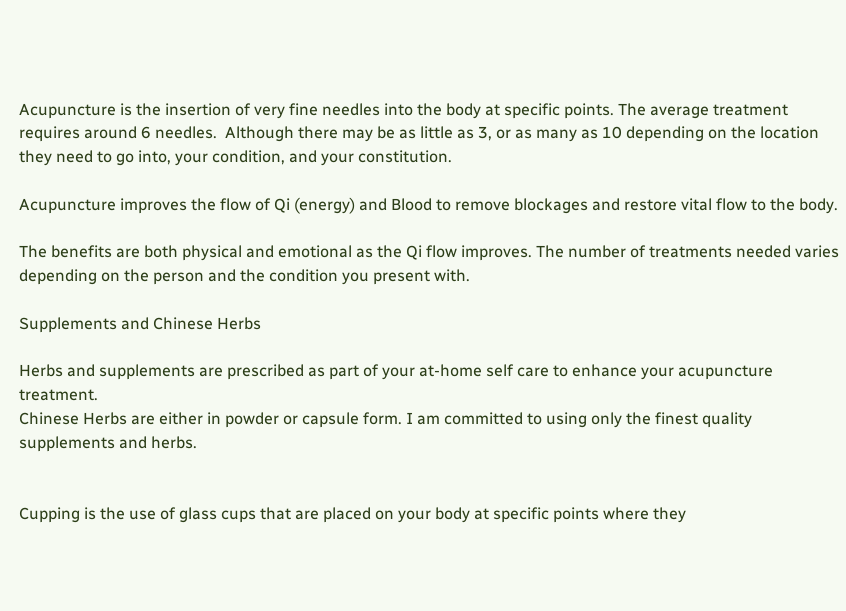Acupuncture is the insertion of very fine needles into the body at specific points. The average treatment requires around 6 needles.  Although there may be as little as 3, or as many as 10 depending on the location they need to go into, your condition, and your constitution.

Acupuncture improves the flow of Qi (energy) and Blood to remove blockages and restore vital flow to the body.

The benefits are both physical and emotional as the Qi flow improves. The number of treatments needed varies depending on the person and the condition you present with.

Supplements and Chinese Herbs

Herbs and supplements are prescribed as part of your at-home self care to enhance your acupuncture treatment.
Chinese Herbs are either in powder or capsule form. I am committed to using only the finest quality supplements and herbs.


Cupping is the use of glass cups that are placed on your body at specific points where they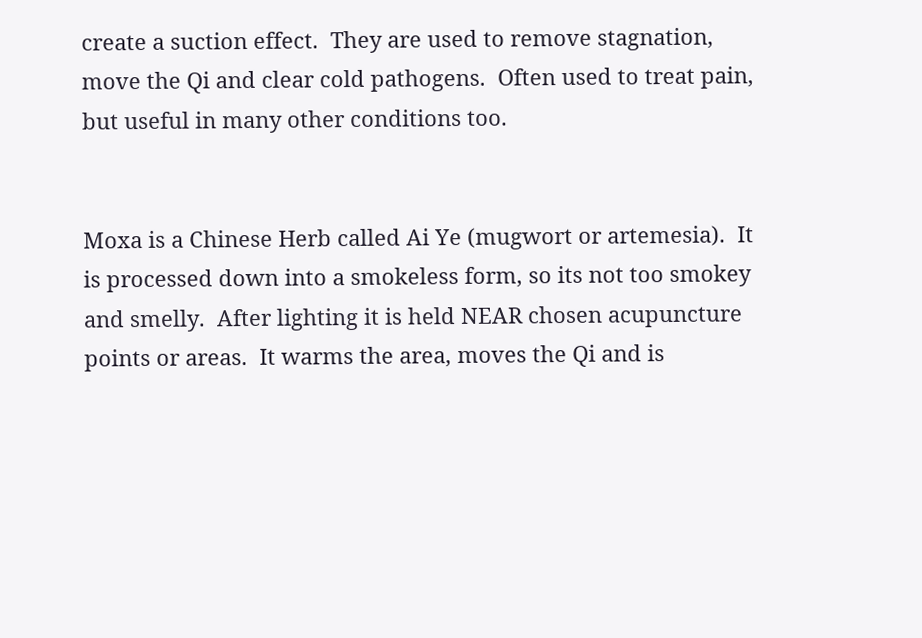create a suction effect.  They are used to remove stagnation, move the Qi and clear cold pathogens.  Often used to treat pain, but useful in many other conditions too.


Moxa is a Chinese Herb called Ai Ye (mugwort or artemesia).  It is processed down into a smokeless form, so its not too smokey and smelly.  After lighting it is held NEAR chosen acupuncture points or areas.  It warms the area, moves the Qi and is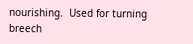nourishing.  Used for turning breech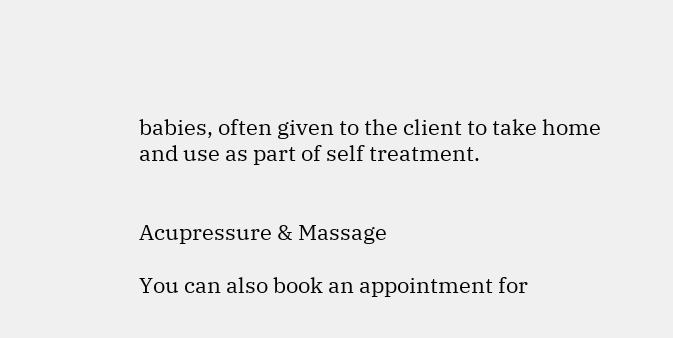babies, often given to the client to take home and use as part of self treatment.


Acupressure & Massage

You can also book an appointment for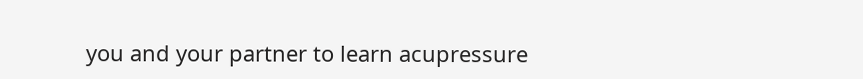you and your partner to learn acupressure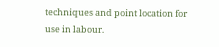techniques and point location for use in labour.